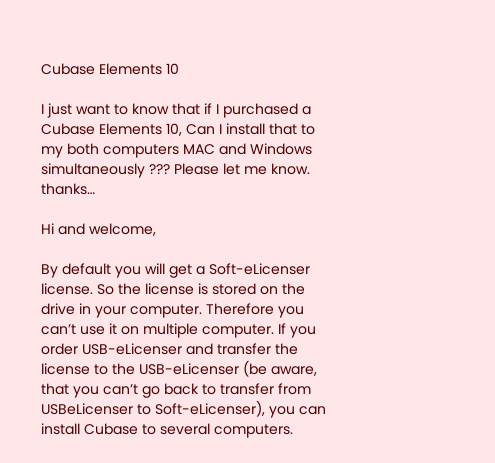Cubase Elements 10

I just want to know that if I purchased a Cubase Elements 10, Can I install that to my both computers MAC and Windows simultaneously ??? Please let me know. thanks…

Hi and welcome,

By default you will get a Soft-eLicenser license. So the license is stored on the drive in your computer. Therefore you can’t use it on multiple computer. If you order USB-eLicenser and transfer the license to the USB-eLicenser (be aware, that you can’t go back to transfer from USBeLicenser to Soft-eLicenser), you can install Cubase to several computers.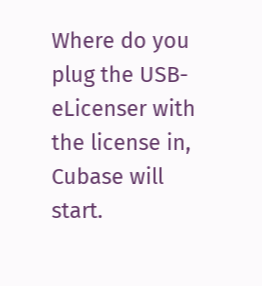Where do you plug the USB-eLicenser with the license in, Cubase will start.